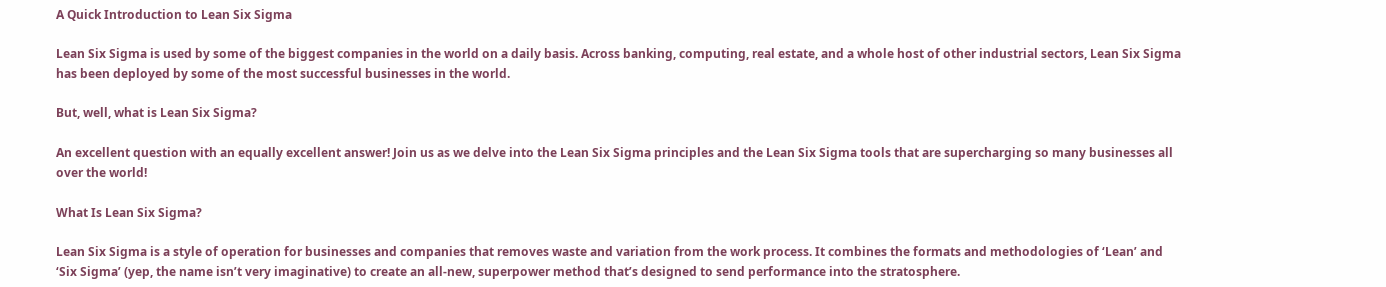A Quick Introduction to Lean Six Sigma

Lean Six Sigma is used by some of the biggest companies in the world on a daily basis. Across banking, computing, real estate, and a whole host of other industrial sectors, Lean Six Sigma has been deployed by some of the most successful businesses in the world.

But, well, what is Lean Six Sigma?

An excellent question with an equally excellent answer! Join us as we delve into the Lean Six Sigma principles and the Lean Six Sigma tools that are supercharging so many businesses all over the world!

What Is Lean Six Sigma?

Lean Six Sigma is a style of operation for businesses and companies that removes waste and variation from the work process. It combines the formats and methodologies of ‘Lean’ and ‘Six Sigma’ (yep, the name isn’t very imaginative) to create an all-new, superpower method that’s designed to send performance into the stratosphere.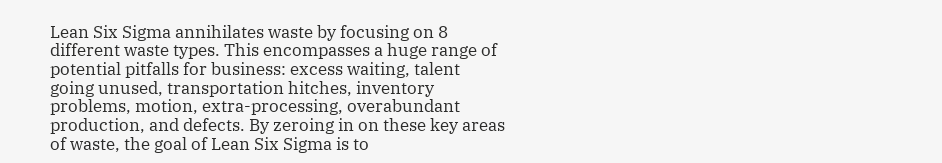Lean Six Sigma annihilates waste by focusing on 8 different waste types. This encompasses a huge range of potential pitfalls for business: excess waiting, talent going unused, transportation hitches, inventory problems, motion, extra-processing, overabundant production, and defects. By zeroing in on these key areas of waste, the goal of Lean Six Sigma is to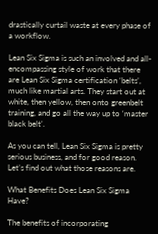drastically curtail waste at every phase of a workflow.

Lean Six Sigma is such an involved and all-encompassing style of work that there are Lean Six Sigma certification ‘belts’, much like martial arts. They start out at white, then yellow, then onto greenbelt training, and go all the way up to ‘master black belt’.

As you can tell, Lean Six Sigma is pretty serious business, and for good reason. Let’s find out what those reasons are.

What Benefits Does Lean Six Sigma Have?

The benefits of incorporating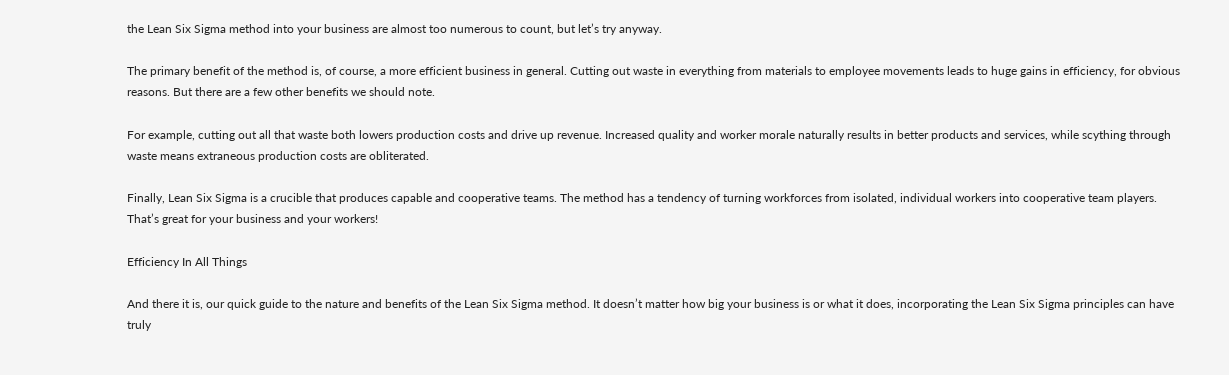the Lean Six Sigma method into your business are almost too numerous to count, but let’s try anyway.

The primary benefit of the method is, of course, a more efficient business in general. Cutting out waste in everything from materials to employee movements leads to huge gains in efficiency, for obvious reasons. But there are a few other benefits we should note.

For example, cutting out all that waste both lowers production costs and drive up revenue. Increased quality and worker morale naturally results in better products and services, while scything through waste means extraneous production costs are obliterated.

Finally, Lean Six Sigma is a crucible that produces capable and cooperative teams. The method has a tendency of turning workforces from isolated, individual workers into cooperative team players. That’s great for your business and your workers!

Efficiency In All Things

And there it is, our quick guide to the nature and benefits of the Lean Six Sigma method. It doesn’t matter how big your business is or what it does, incorporating the Lean Six Sigma principles can have truly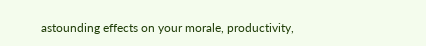astounding effects on your morale, productivity,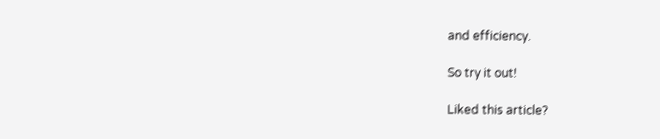and efficiency.

So try it out!

Liked this article?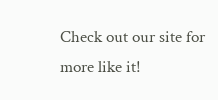Check out our site for more like it!